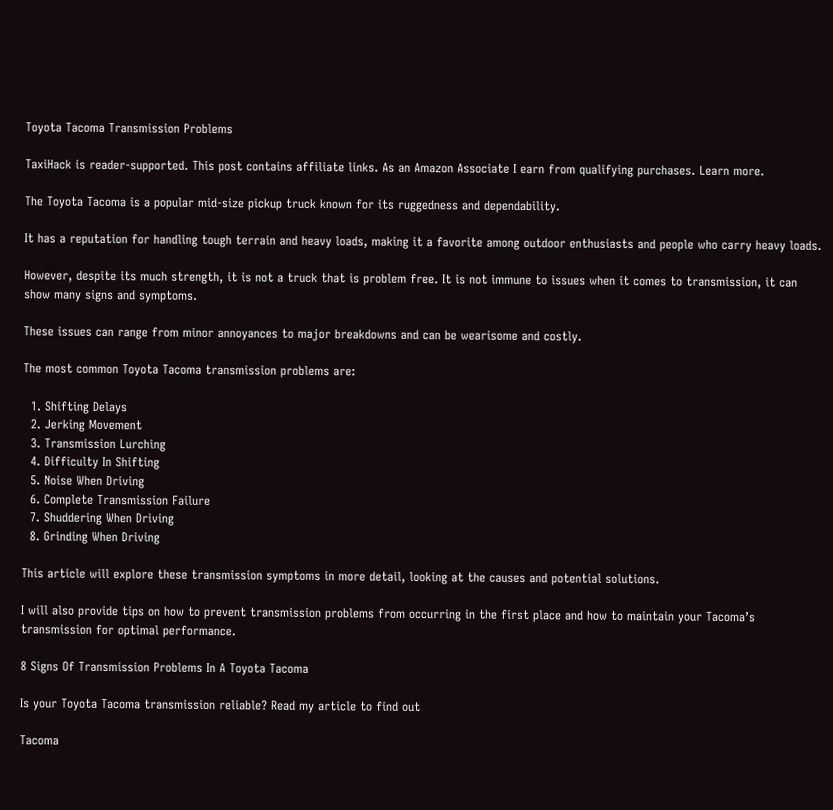Toyota Tacoma Transmission Problems

TaxiHack is reader-supported. This post contains affiliate links. As an Amazon Associate I earn from qualifying purchases. Learn more.

The Toyota Tacoma is a popular mid-size pickup truck known for its ruggedness and dependability.

It has a reputation for handling tough terrain and heavy loads, making it a favorite among outdoor enthusiasts and people who carry heavy loads.

However, despite its much strength, it is not a truck that is problem free. It is not immune to issues when it comes to transmission, it can show many signs and symptoms.

These issues can range from minor annoyances to major breakdowns and can be wearisome and costly.

The most common Toyota Tacoma transmission problems are:

  1. Shifting Delays
  2. Jerking Movement
  3. Transmission Lurching
  4. Difficulty In Shifting
  5. Noise When Driving
  6. Complete Transmission Failure
  7. Shuddering When Driving
  8. Grinding When Driving

This article will explore these transmission symptoms in more detail, looking at the causes and potential solutions.

I will also provide tips on how to prevent transmission problems from occurring in the first place and how to maintain your Tacoma’s transmission for optimal performance.

8 Signs Of Transmission Problems In A Toyota Tacoma

Is your Toyota Tacoma transmission reliable? Read my article to find out

Tacoma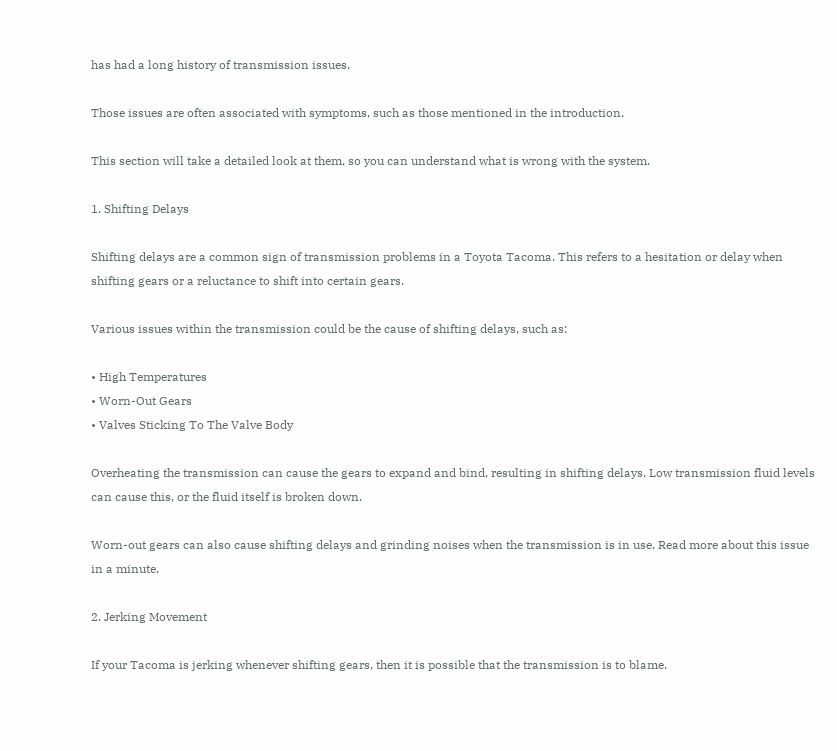has had a long history of transmission issues.

Those issues are often associated with symptoms, such as those mentioned in the introduction.

This section will take a detailed look at them, so you can understand what is wrong with the system.

1. Shifting Delays

Shifting delays are a common sign of transmission problems in a Toyota Tacoma. This refers to a hesitation or delay when shifting gears or a reluctance to shift into certain gears.

Various issues within the transmission could be the cause of shifting delays, such as:

• High Temperatures
• Worn-Out Gears
• Valves Sticking To The Valve Body

Overheating the transmission can cause the gears to expand and bind, resulting in shifting delays. Low transmission fluid levels can cause this, or the fluid itself is broken down.

Worn-out gears can also cause shifting delays and grinding noises when the transmission is in use. Read more about this issue in a minute.

2. Jerking Movement

If your Tacoma is jerking whenever shifting gears, then it is possible that the transmission is to blame.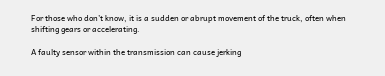For those who don’t know, it is a sudden or abrupt movement of the truck, often when shifting gears or accelerating.

A faulty sensor within the transmission can cause jerking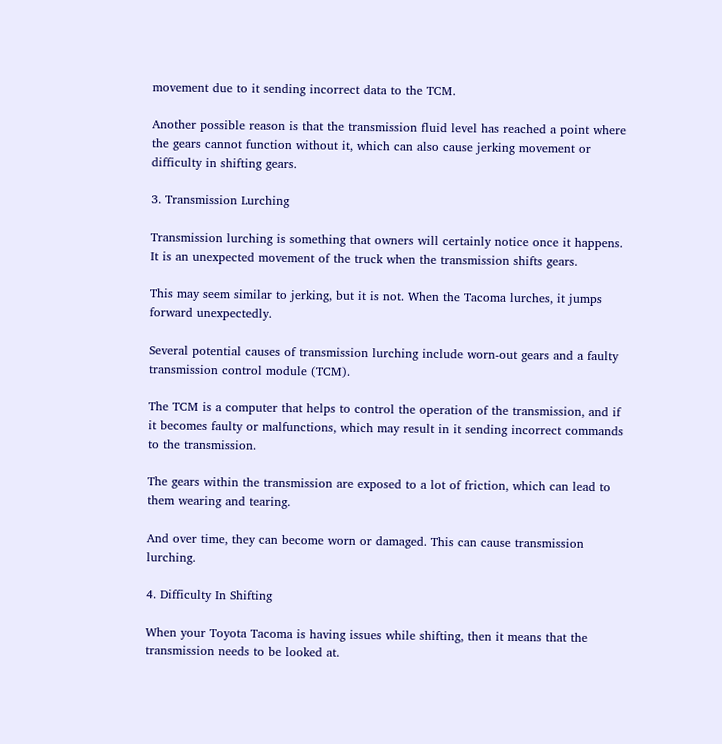movement due to it sending incorrect data to the TCM.

Another possible reason is that the transmission fluid level has reached a point where the gears cannot function without it, which can also cause jerking movement or difficulty in shifting gears.

3. Transmission Lurching

Transmission lurching is something that owners will certainly notice once it happens. It is an unexpected movement of the truck when the transmission shifts gears.

This may seem similar to jerking, but it is not. When the Tacoma lurches, it jumps forward unexpectedly.

Several potential causes of transmission lurching include worn-out gears and a faulty transmission control module (TCM).

The TCM is a computer that helps to control the operation of the transmission, and if it becomes faulty or malfunctions, which may result in it sending incorrect commands to the transmission.

The gears within the transmission are exposed to a lot of friction, which can lead to them wearing and tearing.

And over time, they can become worn or damaged. This can cause transmission lurching.

4. Difficulty In Shifting

When your Toyota Tacoma is having issues while shifting, then it means that the transmission needs to be looked at.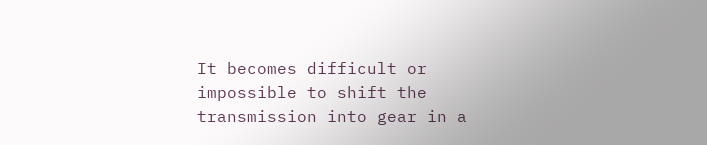It becomes difficult or impossible to shift the transmission into gear in a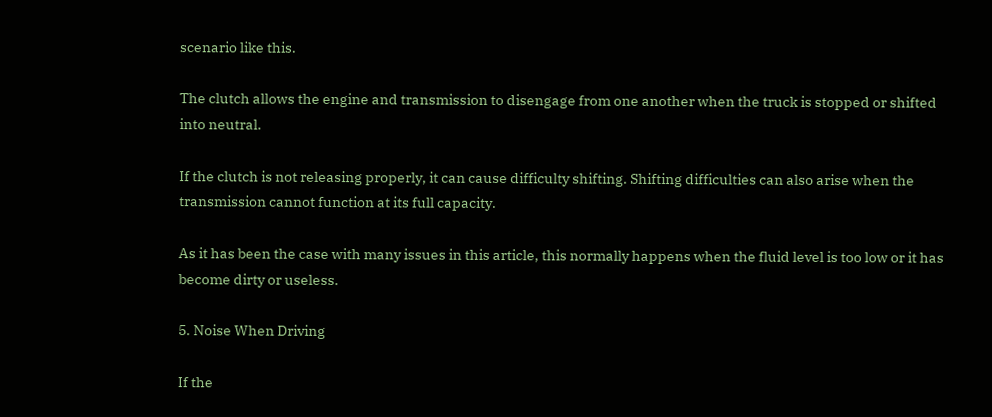scenario like this.

The clutch allows the engine and transmission to disengage from one another when the truck is stopped or shifted into neutral.

If the clutch is not releasing properly, it can cause difficulty shifting. Shifting difficulties can also arise when the transmission cannot function at its full capacity.

As it has been the case with many issues in this article, this normally happens when the fluid level is too low or it has become dirty or useless.

5. Noise When Driving

If the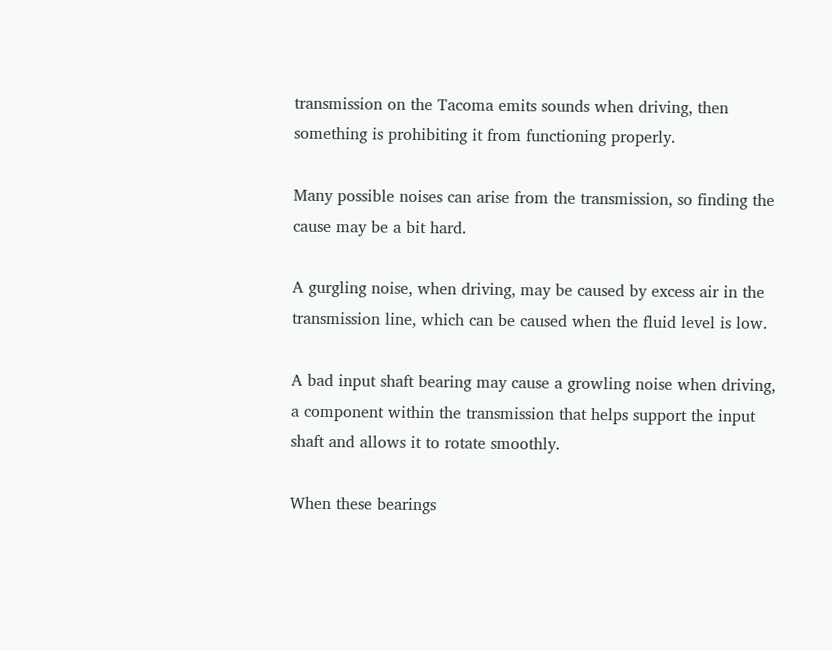transmission on the Tacoma emits sounds when driving, then something is prohibiting it from functioning properly.

Many possible noises can arise from the transmission, so finding the cause may be a bit hard.

A gurgling noise, when driving, may be caused by excess air in the transmission line, which can be caused when the fluid level is low.

A bad input shaft bearing may cause a growling noise when driving, a component within the transmission that helps support the input shaft and allows it to rotate smoothly.

When these bearings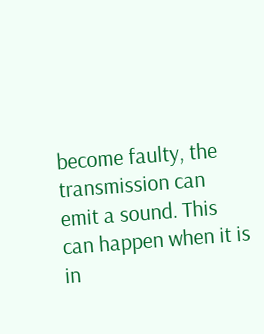become faulty, the transmission can emit a sound. This can happen when it is in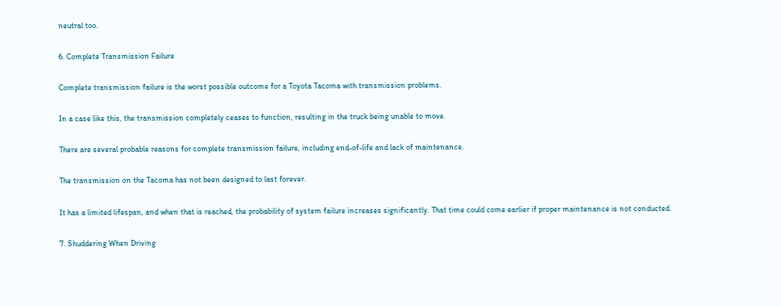neutral too.

6. Complete Transmission Failure

Complete transmission failure is the worst possible outcome for a Toyota Tacoma with transmission problems.

In a case like this, the transmission completely ceases to function, resulting in the truck being unable to move.

There are several probable reasons for complete transmission failure, including end-of-life and lack of maintenance.

The transmission on the Tacoma has not been designed to last forever.

It has a limited lifespan, and when that is reached, the probability of system failure increases significantly. That time could come earlier if proper maintenance is not conducted.

7. Shuddering When Driving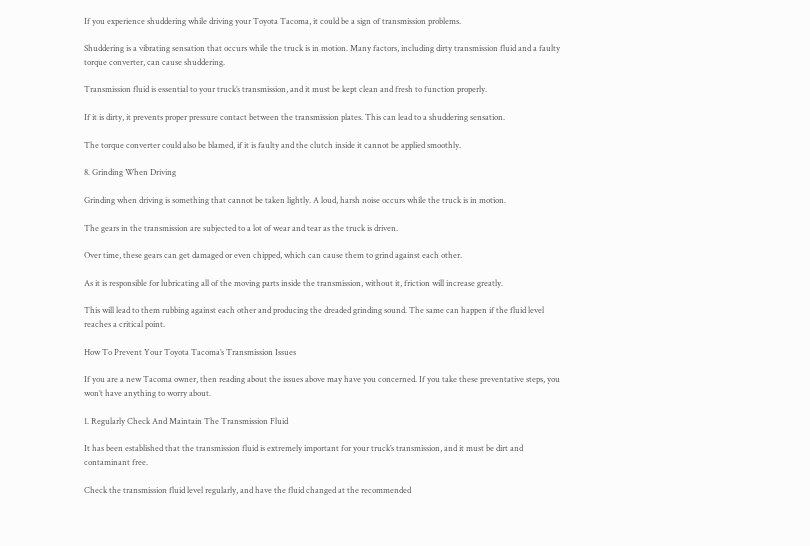If you experience shuddering while driving your Toyota Tacoma, it could be a sign of transmission problems.

Shuddering is a vibrating sensation that occurs while the truck is in motion. Many factors, including dirty transmission fluid and a faulty torque converter, can cause shuddering.

Transmission fluid is essential to your truck’s transmission, and it must be kept clean and fresh to function properly.

If it is dirty, it prevents proper pressure contact between the transmission plates. This can lead to a shuddering sensation.

The torque converter could also be blamed, if it is faulty and the clutch inside it cannot be applied smoothly.

8. Grinding When Driving

Grinding when driving is something that cannot be taken lightly. A loud, harsh noise occurs while the truck is in motion.

The gears in the transmission are subjected to a lot of wear and tear as the truck is driven.

Over time, these gears can get damaged or even chipped, which can cause them to grind against each other.

As it is responsible for lubricating all of the moving parts inside the transmission, without it, friction will increase greatly.

This will lead to them rubbing against each other and producing the dreaded grinding sound. The same can happen if the fluid level reaches a critical point.

How To Prevent Your Toyota Tacoma’s Transmission Issues

If you are a new Tacoma owner, then reading about the issues above may have you concerned. If you take these preventative steps, you won’t have anything to worry about.

1. Regularly Check And Maintain The Transmission Fluid

It has been established that the transmission fluid is extremely important for your truck’s transmission, and it must be dirt and contaminant free.

Check the transmission fluid level regularly, and have the fluid changed at the recommended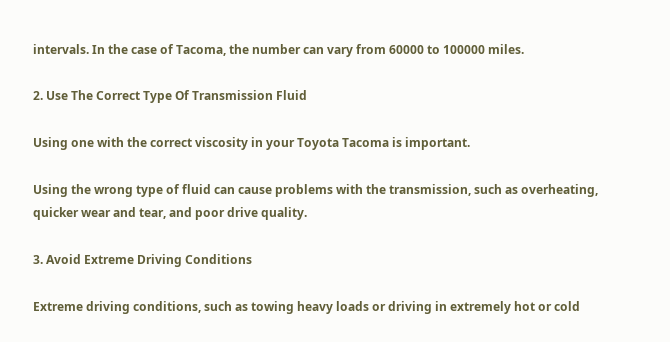intervals. In the case of Tacoma, the number can vary from 60000 to 100000 miles.

2. Use The Correct Type Of Transmission Fluid

Using one with the correct viscosity in your Toyota Tacoma is important.

Using the wrong type of fluid can cause problems with the transmission, such as overheating, quicker wear and tear, and poor drive quality.

3. Avoid Extreme Driving Conditions

Extreme driving conditions, such as towing heavy loads or driving in extremely hot or cold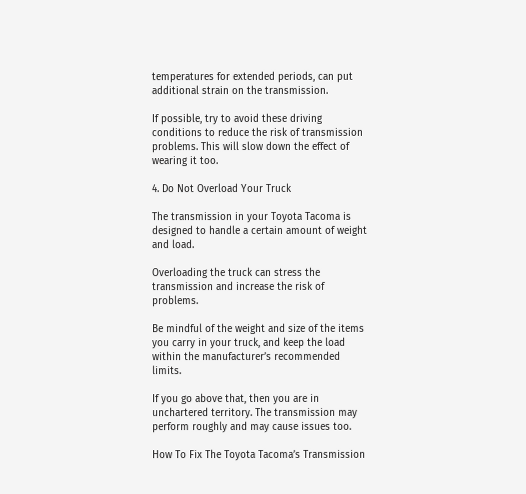temperatures for extended periods, can put additional strain on the transmission.

If possible, try to avoid these driving conditions to reduce the risk of transmission problems. This will slow down the effect of wearing it too.

4. Do Not Overload Your Truck

The transmission in your Toyota Tacoma is designed to handle a certain amount of weight and load.

Overloading the truck can stress the transmission and increase the risk of problems.

Be mindful of the weight and size of the items you carry in your truck, and keep the load within the manufacturer’s recommended limits.

If you go above that, then you are in unchartered territory. The transmission may perform roughly and may cause issues too.

How To Fix The Toyota Tacoma’s Transmission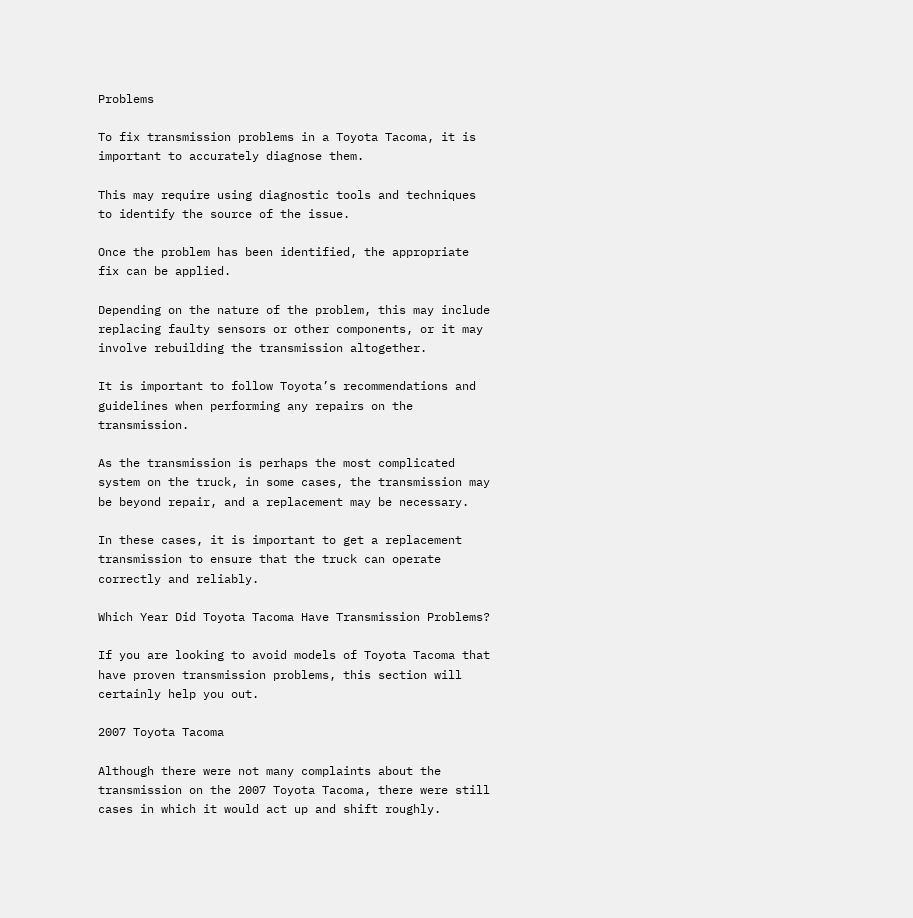Problems

To fix transmission problems in a Toyota Tacoma, it is important to accurately diagnose them.

This may require using diagnostic tools and techniques to identify the source of the issue.

Once the problem has been identified, the appropriate fix can be applied.

Depending on the nature of the problem, this may include replacing faulty sensors or other components, or it may involve rebuilding the transmission altogether.

It is important to follow Toyota’s recommendations and guidelines when performing any repairs on the transmission.

As the transmission is perhaps the most complicated system on the truck, in some cases, the transmission may be beyond repair, and a replacement may be necessary.

In these cases, it is important to get a replacement transmission to ensure that the truck can operate correctly and reliably.

Which Year Did Toyota Tacoma Have Transmission Problems?

If you are looking to avoid models of Toyota Tacoma that have proven transmission problems, this section will certainly help you out.

2007 Toyota Tacoma

Although there were not many complaints about the transmission on the 2007 Toyota Tacoma, there were still cases in which it would act up and shift roughly.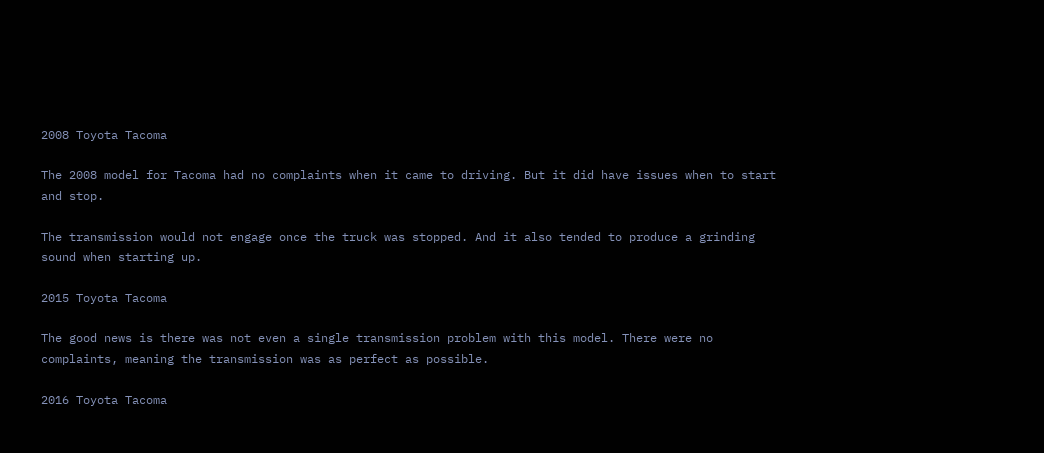2008 Toyota Tacoma

The 2008 model for Tacoma had no complaints when it came to driving. But it did have issues when to start and stop.

The transmission would not engage once the truck was stopped. And it also tended to produce a grinding sound when starting up.

2015 Toyota Tacoma

The good news is there was not even a single transmission problem with this model. There were no complaints, meaning the transmission was as perfect as possible.

2016 Toyota Tacoma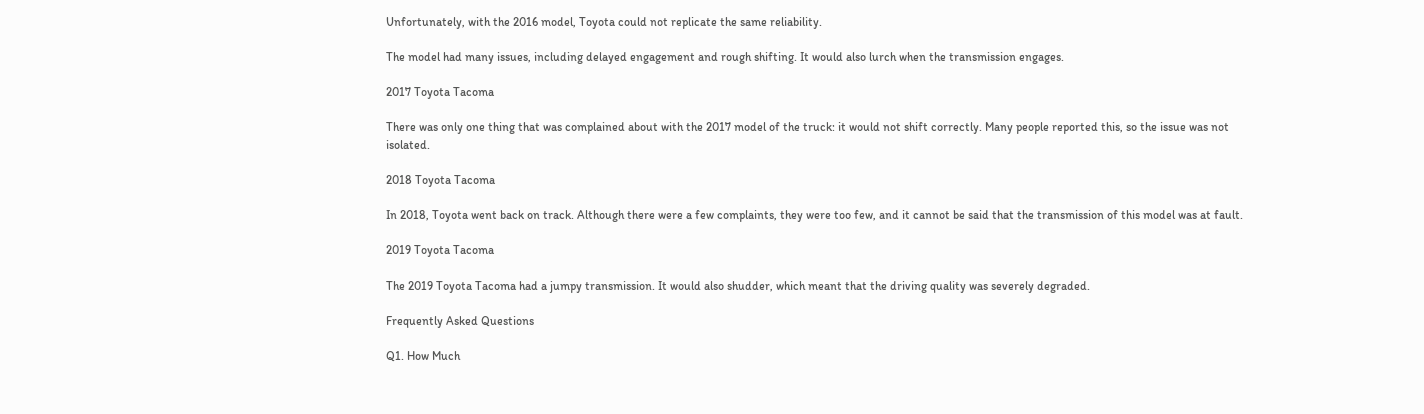Unfortunately, with the 2016 model, Toyota could not replicate the same reliability.

The model had many issues, including delayed engagement and rough shifting. It would also lurch when the transmission engages.

2017 Toyota Tacoma

There was only one thing that was complained about with the 2017 model of the truck: it would not shift correctly. Many people reported this, so the issue was not isolated.

2018 Toyota Tacoma

In 2018, Toyota went back on track. Although there were a few complaints, they were too few, and it cannot be said that the transmission of this model was at fault.

2019 Toyota Tacoma

The 2019 Toyota Tacoma had a jumpy transmission. It would also shudder, which meant that the driving quality was severely degraded.

Frequently Asked Questions

Q1. How Much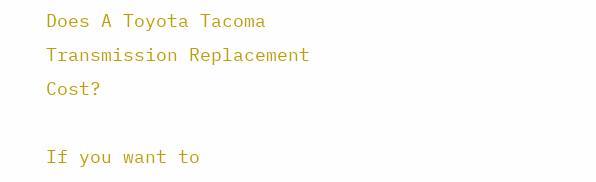Does A Toyota Tacoma Transmission Replacement Cost?

If you want to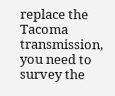replace the Tacoma transmission, you need to survey the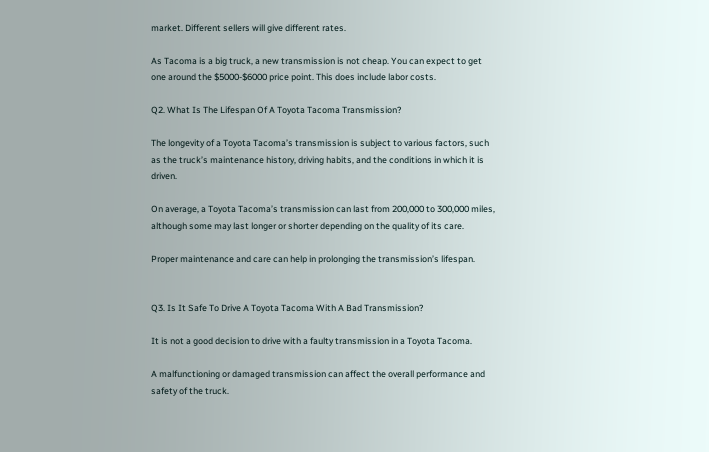market. Different sellers will give different rates.

As Tacoma is a big truck, a new transmission is not cheap. You can expect to get one around the $5000-$6000 price point. This does include labor costs.

Q2. What Is The Lifespan Of A Toyota Tacoma Transmission?

The longevity of a Toyota Tacoma’s transmission is subject to various factors, such as the truck’s maintenance history, driving habits, and the conditions in which it is driven.

On average, a Toyota Tacoma’s transmission can last from 200,000 to 300,000 miles, although some may last longer or shorter depending on the quality of its care.

Proper maintenance and care can help in prolonging the transmission’s lifespan.


Q3. Is It Safe To Drive A Toyota Tacoma With A Bad Transmission?

It is not a good decision to drive with a faulty transmission in a Toyota Tacoma.

A malfunctioning or damaged transmission can affect the overall performance and safety of the truck.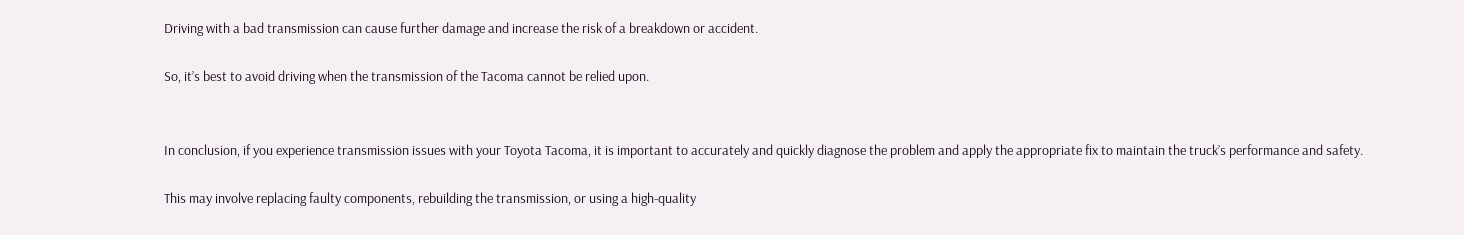Driving with a bad transmission can cause further damage and increase the risk of a breakdown or accident.

So, it’s best to avoid driving when the transmission of the Tacoma cannot be relied upon.


In conclusion, if you experience transmission issues with your Toyota Tacoma, it is important to accurately and quickly diagnose the problem and apply the appropriate fix to maintain the truck’s performance and safety.

This may involve replacing faulty components, rebuilding the transmission, or using a high-quality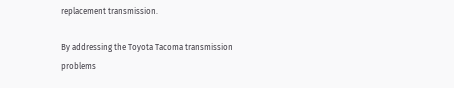replacement transmission.

By addressing the Toyota Tacoma transmission problems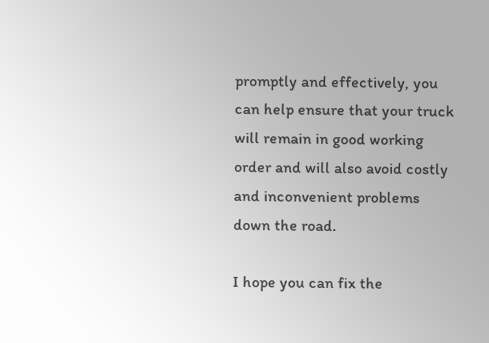promptly and effectively, you can help ensure that your truck will remain in good working order and will also avoid costly and inconvenient problems down the road.

I hope you can fix the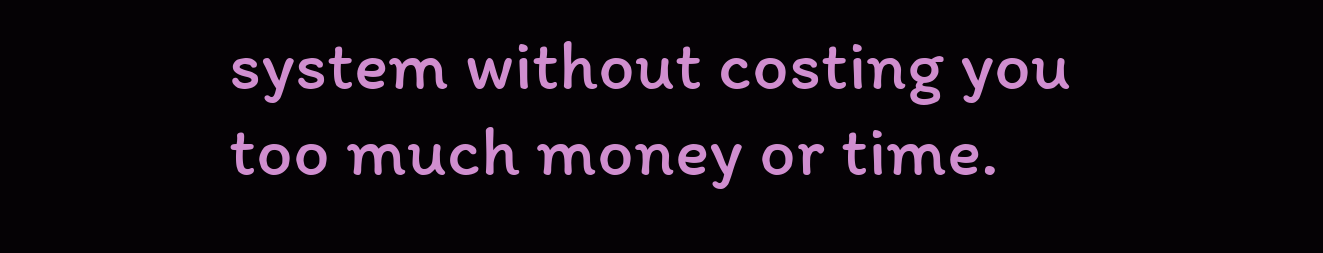system without costing you too much money or time.